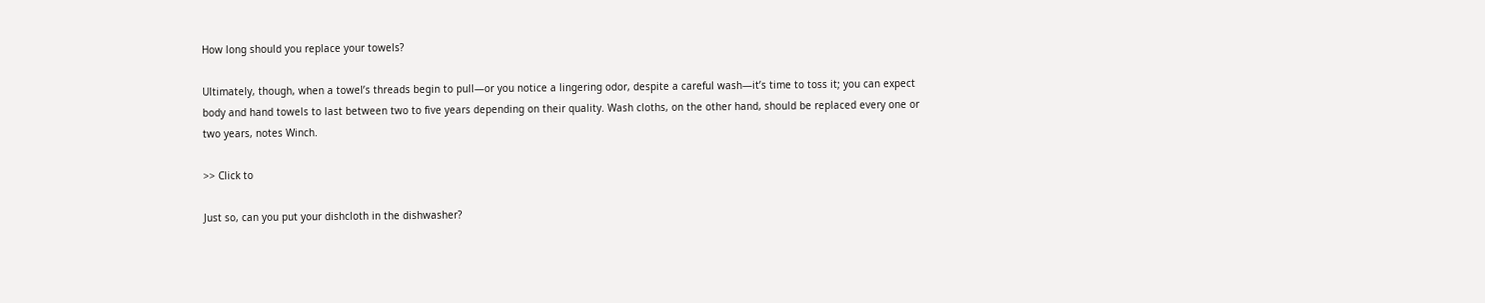How long should you replace your towels?

Ultimately, though, when a towel’s threads begin to pull—or you notice a lingering odor, despite a careful wash—it’s time to toss it; you can expect body and hand towels to last between two to five years depending on their quality. Wash cloths, on the other hand, should be replaced every one or two years, notes Winch.

>> Click to

Just so, can you put your dishcloth in the dishwasher?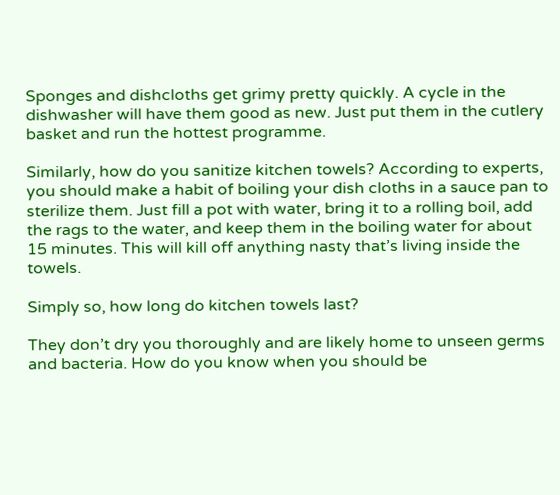Sponges and dishcloths get grimy pretty quickly. A cycle in the dishwasher will have them good as new. Just put them in the cutlery basket and run the hottest programme.

Similarly, how do you sanitize kitchen towels? According to experts, you should make a habit of boiling your dish cloths in a sauce pan to sterilize them. Just fill a pot with water, bring it to a rolling boil, add the rags to the water, and keep them in the boiling water for about 15 minutes. This will kill off anything nasty that’s living inside the towels.

Simply so, how long do kitchen towels last?

They don’t dry you thoroughly and are likely home to unseen germs and bacteria. How do you know when you should be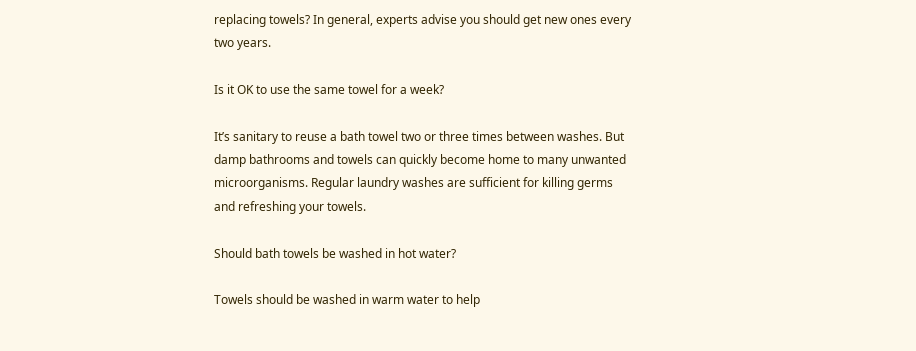replacing towels? In general, experts advise you should get new ones every two years.

Is it OK to use the same towel for a week?

It’s sanitary to reuse a bath towel two or three times between washes. But damp bathrooms and towels can quickly become home to many unwanted microorganisms. Regular laundry washes are sufficient for killing germs and refreshing your towels.

Should bath towels be washed in hot water?

Towels should be washed in warm water to help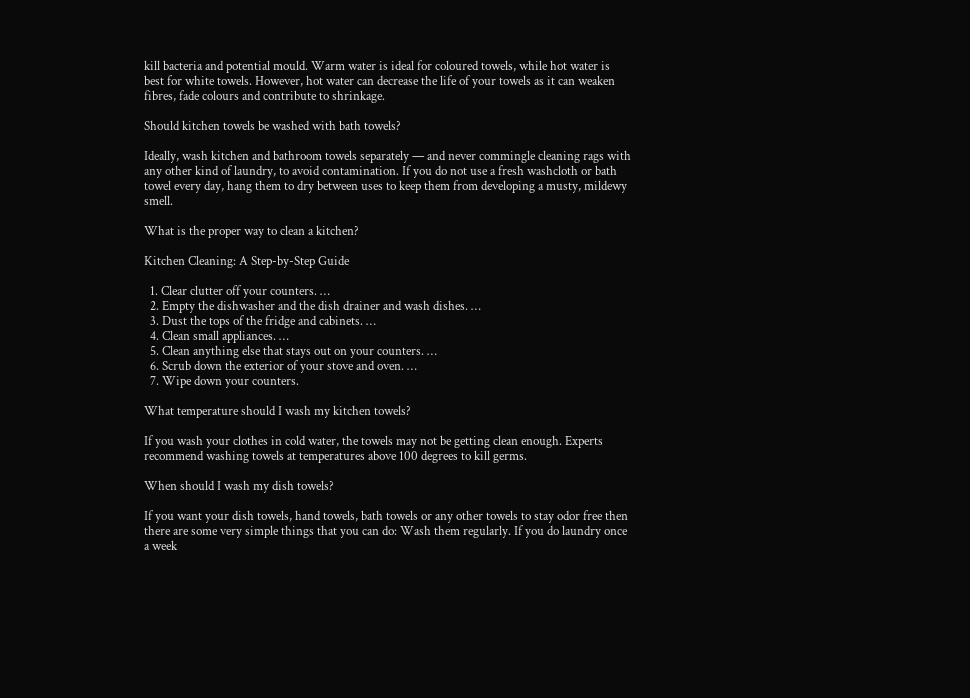kill bacteria and potential mould. Warm water is ideal for coloured towels, while hot water is best for white towels. However, hot water can decrease the life of your towels as it can weaken fibres, fade colours and contribute to shrinkage.

Should kitchen towels be washed with bath towels?

Ideally, wash kitchen and bathroom towels separately — and never commingle cleaning rags with any other kind of laundry, to avoid contamination. If you do not use a fresh washcloth or bath towel every day, hang them to dry between uses to keep them from developing a musty, mildewy smell.

What is the proper way to clean a kitchen?

Kitchen Cleaning: A Step-by-Step Guide

  1. Clear clutter off your counters. …
  2. Empty the dishwasher and the dish drainer and wash dishes. …
  3. Dust the tops of the fridge and cabinets. …
  4. Clean small appliances. …
  5. Clean anything else that stays out on your counters. …
  6. Scrub down the exterior of your stove and oven. …
  7. Wipe down your counters.

What temperature should I wash my kitchen towels?

If you wash your clothes in cold water, the towels may not be getting clean enough. Experts recommend washing towels at temperatures above 100 degrees to kill germs.

When should I wash my dish towels?

If you want your dish towels, hand towels, bath towels or any other towels to stay odor free then there are some very simple things that you can do: Wash them regularly. If you do laundry once a week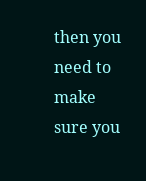then you need to make sure you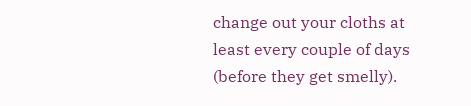change out your cloths at least every couple of days (before they get smelly).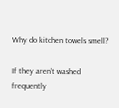Why do kitchen towels smell?

If they aren’t washed frequently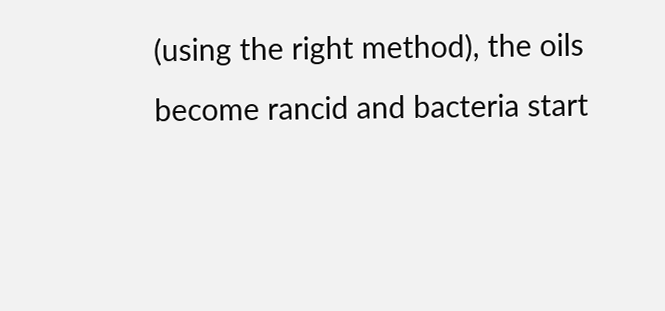(using the right method), the oils become rancid and bacteria start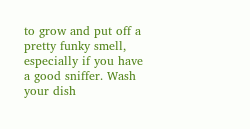to grow and put off a pretty funky smell, especially if you have a good sniffer. Wash your dish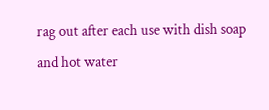rag out after each use with dish soap and hot water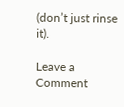(don’t just rinse it).

Leave a Comment